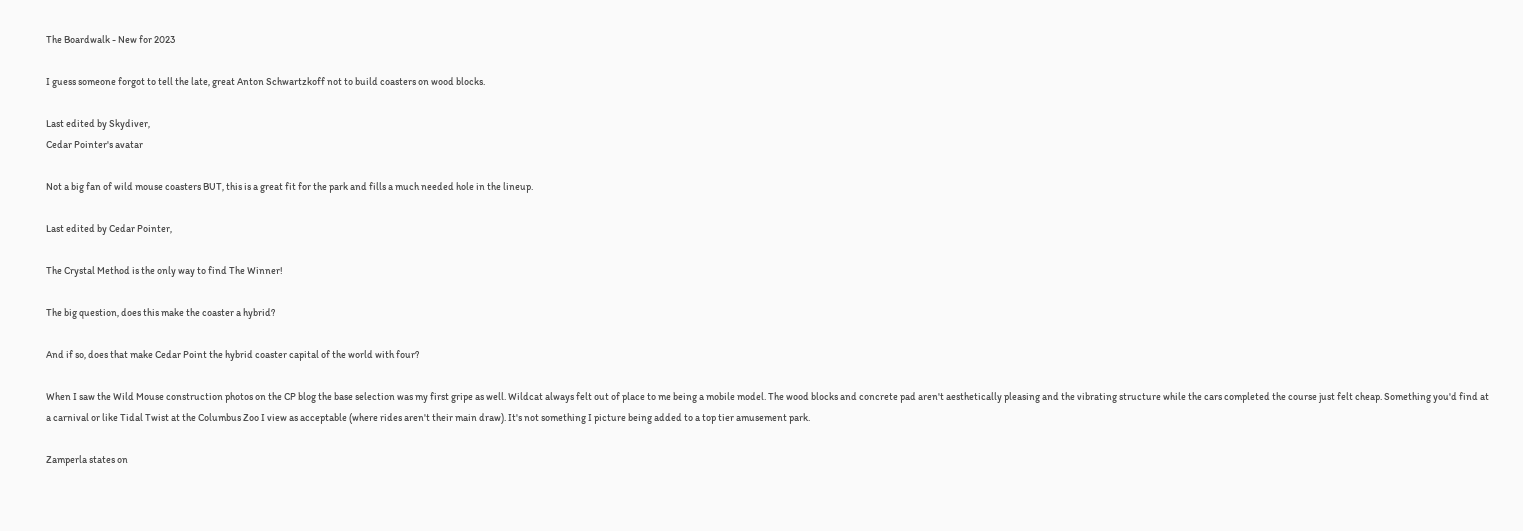The Boardwalk - New for 2023

I guess someone forgot to tell the late, great Anton Schwartzkoff not to build coasters on wood blocks.

Last edited by Skydiver,
Cedar Pointer's avatar

Not a big fan of wild mouse coasters BUT, this is a great fit for the park and fills a much needed hole in the lineup.

Last edited by Cedar Pointer,

The Crystal Method is the only way to find The Winner!

The big question, does this make the coaster a hybrid?

And if so, does that make Cedar Point the hybrid coaster capital of the world with four?

When I saw the Wild Mouse construction photos on the CP blog the base selection was my first gripe as well. Wildcat always felt out of place to me being a mobile model. The wood blocks and concrete pad aren't aesthetically pleasing and the vibrating structure while the cars completed the course just felt cheap. Something you'd find at a carnival or like Tidal Twist at the Columbus Zoo I view as acceptable (where rides aren't their main draw). It's not something I picture being added to a top tier amusement park.

Zamperla states on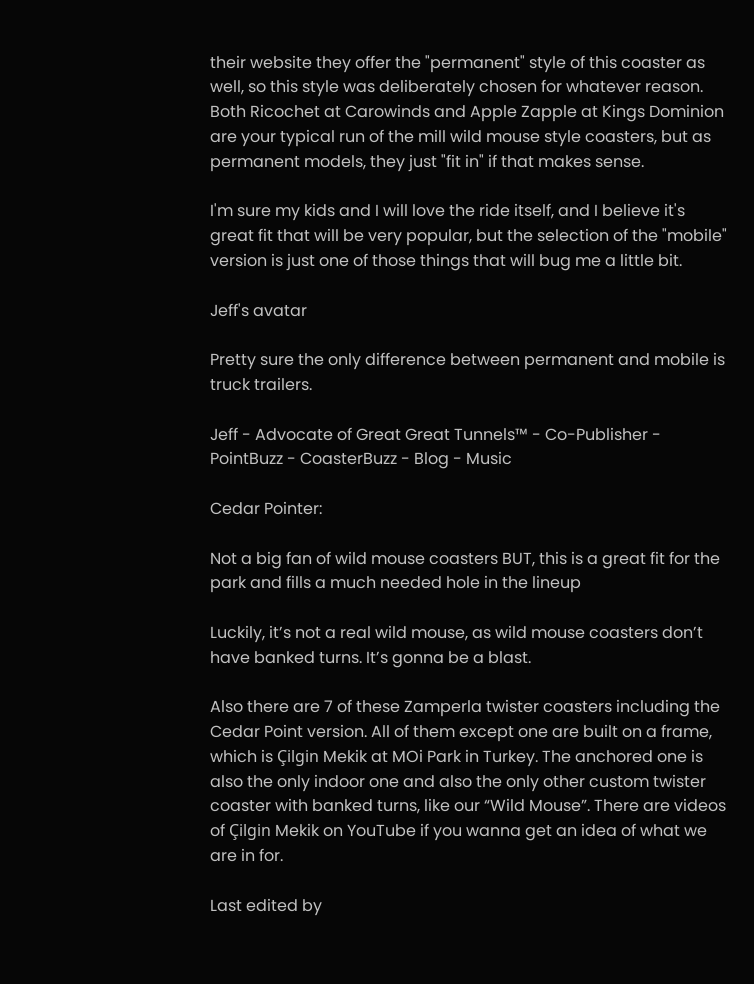their website they offer the "permanent" style of this coaster as well, so this style was deliberately chosen for whatever reason. Both Ricochet at Carowinds and Apple Zapple at Kings Dominion are your typical run of the mill wild mouse style coasters, but as permanent models, they just "fit in" if that makes sense.

I'm sure my kids and I will love the ride itself, and I believe it's great fit that will be very popular, but the selection of the "mobile" version is just one of those things that will bug me a little bit.

Jeff's avatar

Pretty sure the only difference between permanent and mobile is truck trailers.

Jeff - Advocate of Great Great Tunnels™ - Co-Publisher - PointBuzz - CoasterBuzz - Blog - Music

Cedar Pointer:

Not a big fan of wild mouse coasters BUT, this is a great fit for the park and fills a much needed hole in the lineup

Luckily, it’s not a real wild mouse, as wild mouse coasters don’t have banked turns. It’s gonna be a blast.

Also there are 7 of these Zamperla twister coasters including the Cedar Point version. All of them except one are built on a frame, which is Çilgin Mekik at MOi Park in Turkey. The anchored one is also the only indoor one and also the only other custom twister coaster with banked turns, like our “Wild Mouse”. There are videos of Çilgin Mekik on YouTube if you wanna get an idea of what we are in for.

Last edited by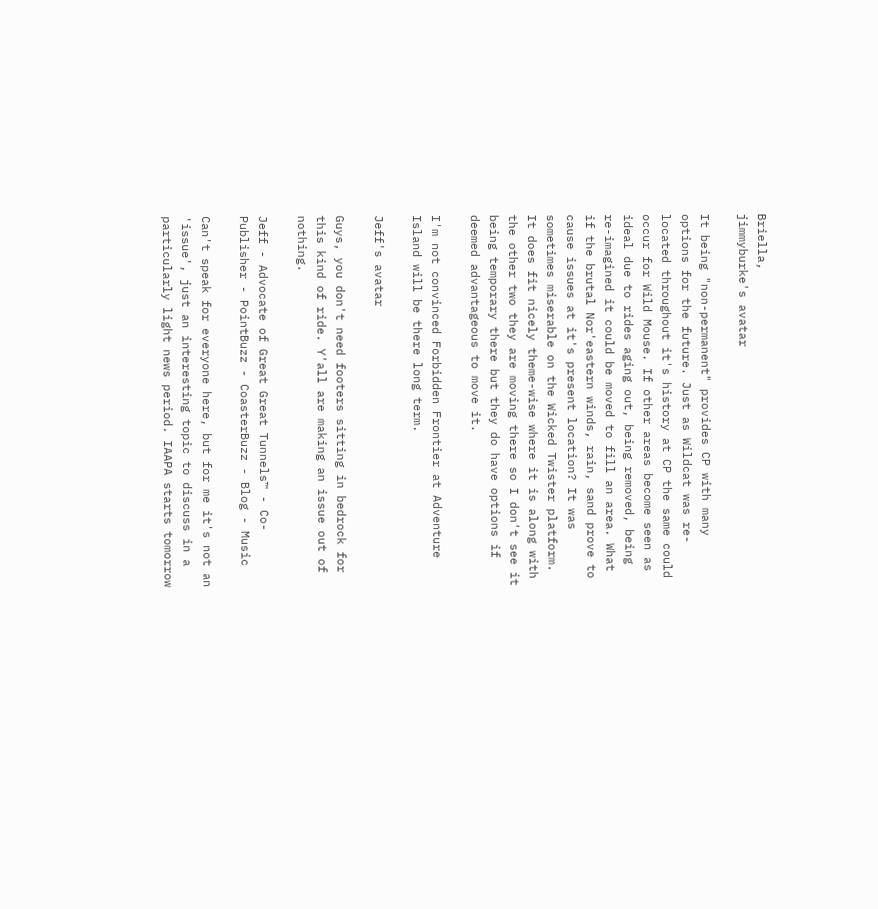Briella,
jimmyburke's avatar

It being "non-permanent" provides CP with many options for the future. Just as Wildcat was re-located throughout it's history at CP the same could occur for Wild Mouse. If other areas become seen as ideal due to rides aging out, being removed, being re-imagined it could be moved to fill an area. What if the brutal Nor'eastern winds, rain, sand prove to cause issues at it's present location? It was sometimes miserable on the Wicked Twister platform. It does fit nicely theme-wise where it is along with the other two they are moving there so I don't see it being temporary there but they do have options if deemed advantageous to move it.

I'm not convinced Forbidden Frontier at Adventure Island will be there long term.

Jeff's avatar

Guys, you don't need footers sitting in bedrock for this kind of ride. Y'all are making an issue out of nothing.

Jeff - Advocate of Great Great Tunnels™ - Co-Publisher - PointBuzz - CoasterBuzz - Blog - Music

Can't speak for everyone here, but for me it's not an 'issue', just an interesting topic to discuss in a particularly light news period. IAAPA starts tomorrow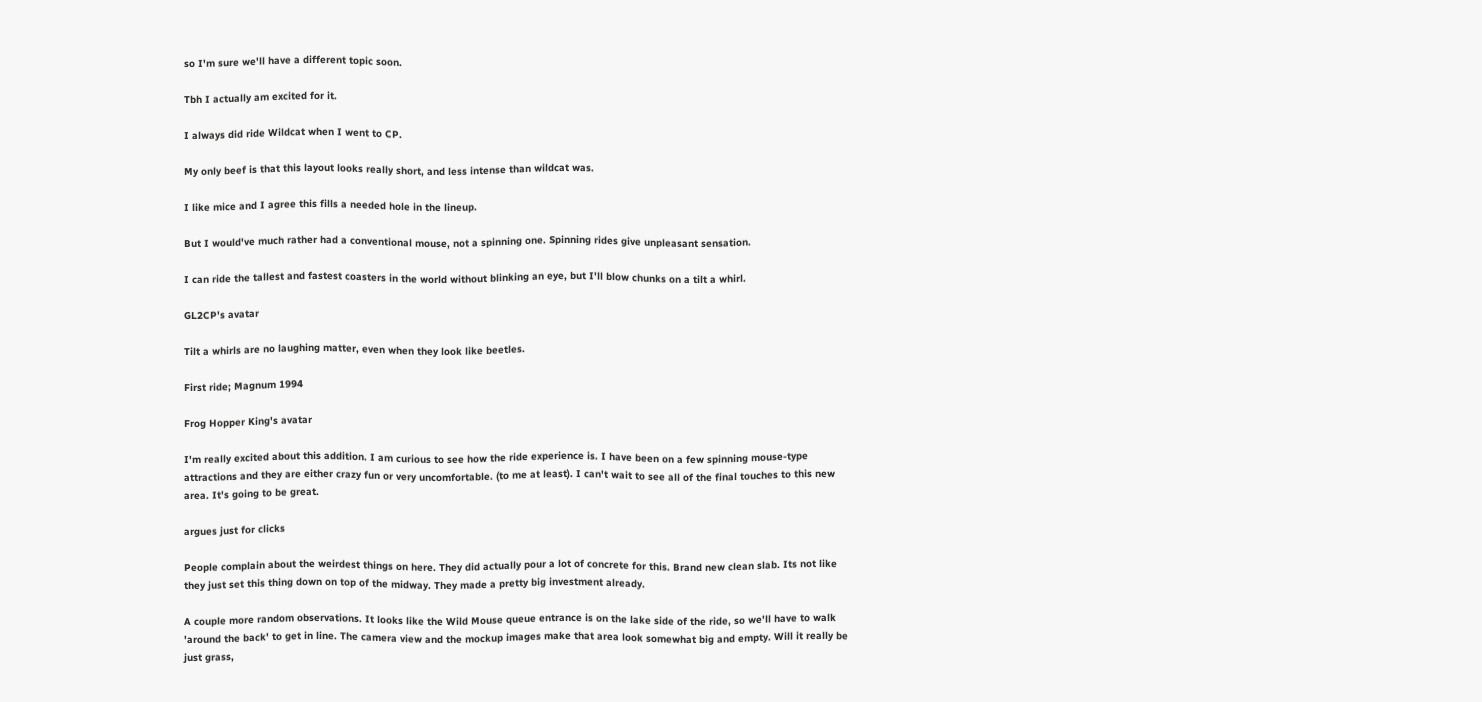so I'm sure we'll have a different topic soon.

Tbh I actually am excited for it.

I always did ride Wildcat when I went to CP.

My only beef is that this layout looks really short, and less intense than wildcat was.

I like mice and I agree this fills a needed hole in the lineup.

But I would've much rather had a conventional mouse, not a spinning one. Spinning rides give unpleasant sensation.

I can ride the tallest and fastest coasters in the world without blinking an eye, but I'll blow chunks on a tilt a whirl.

GL2CP's avatar

Tilt a whirls are no laughing matter, even when they look like beetles.

First ride; Magnum 1994

Frog Hopper King's avatar

I'm really excited about this addition. I am curious to see how the ride experience is. I have been on a few spinning mouse-type attractions and they are either crazy fun or very uncomfortable. (to me at least). I can't wait to see all of the final touches to this new area. It's going to be great.

argues just for clicks

People complain about the weirdest things on here. They did actually pour a lot of concrete for this. Brand new clean slab. Its not like they just set this thing down on top of the midway. They made a pretty big investment already.

A couple more random observations. It looks like the Wild Mouse queue entrance is on the lake side of the ride, so we'll have to walk 'around the back' to get in line. The camera view and the mockup images make that area look somewhat big and empty. Will it really be just grass,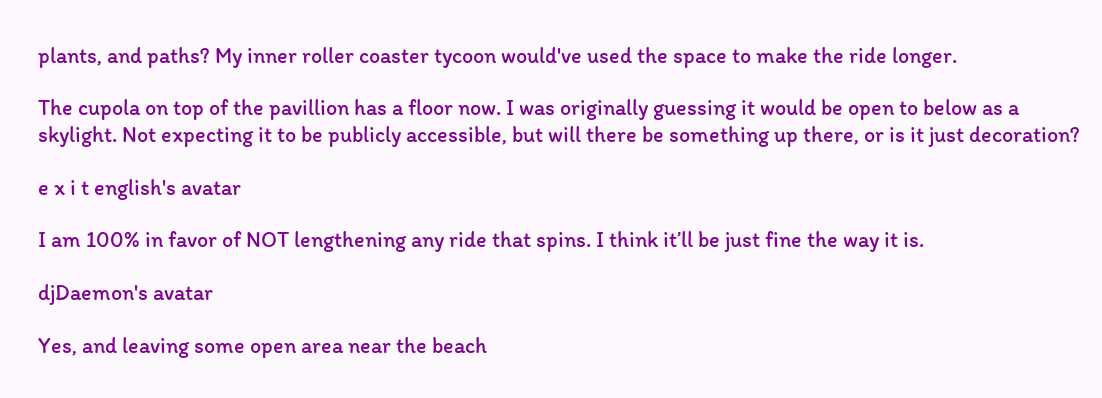plants, and paths? My inner roller coaster tycoon would've used the space to make the ride longer.

The cupola on top of the pavillion has a floor now. I was originally guessing it would be open to below as a skylight. Not expecting it to be publicly accessible, but will there be something up there, or is it just decoration?

e x i t english's avatar

I am 100% in favor of NOT lengthening any ride that spins. I think it’ll be just fine the way it is.

djDaemon's avatar

Yes, and leaving some open area near the beach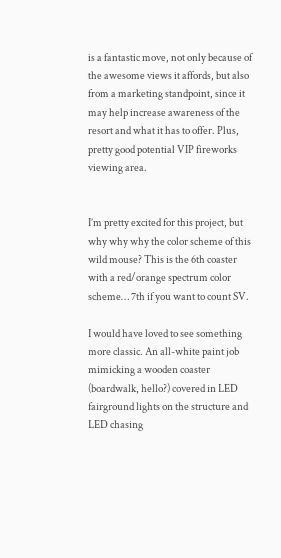is a fantastic move, not only because of the awesome views it affords, but also from a marketing standpoint, since it may help increase awareness of the resort and what it has to offer. Plus, pretty good potential VIP fireworks viewing area.


I’m pretty excited for this project, but why why why the color scheme of this wild mouse? This is the 6th coaster with a red/orange spectrum color scheme… 7th if you want to count SV.

I would have loved to see something more classic. An all-white paint job mimicking a wooden coaster (boardwalk, hello?) covered in LED fairground lights on the structure and LED chasing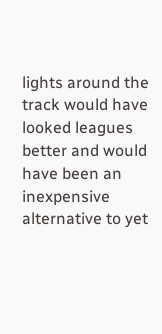lights around the track would have looked leagues better and would have been an inexpensive alternative to yet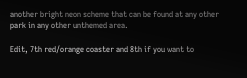another bright neon scheme that can be found at any other park in any other unthemed area.

Edit, 7th red/orange coaster and 8th if you want to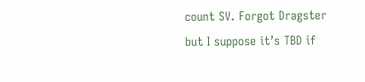count SV. Forgot Dragster but I suppose it’s TBD if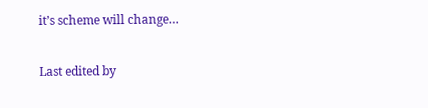it’s scheme will change…

Last edited by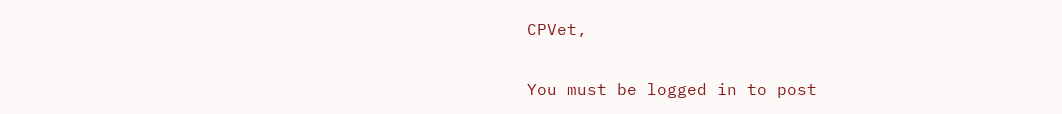CPVet,

You must be logged in to post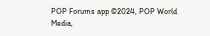POP Forums app ©2024, POP World Media,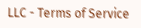LLC - Terms of Service